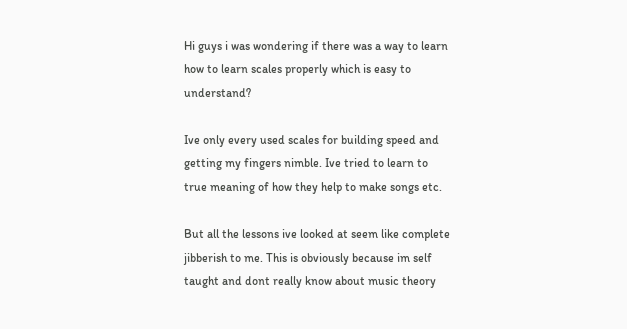Hi guys i was wondering if there was a way to learn how to learn scales properly which is easy to understand?

Ive only every used scales for building speed and getting my fingers nimble. Ive tried to learn to true meaning of how they help to make songs etc.

But all the lessons ive looked at seem like complete jibberish to me. This is obviously because im self taught and dont really know about music theory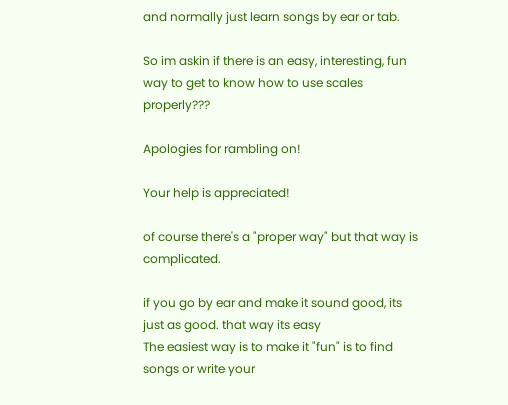and normally just learn songs by ear or tab.

So im askin if there is an easy, interesting, fun way to get to know how to use scales properly???

Apologies for rambling on!

Your help is appreciated!

of course there's a "proper way" but that way is complicated.

if you go by ear and make it sound good, its just as good. that way its easy
The easiest way is to make it "fun" is to find songs or write your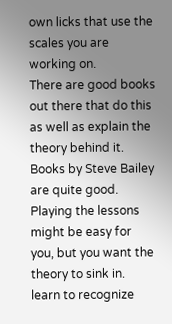own licks that use the scales you are working on.
There are good books out there that do this as well as explain the theory behind it.
Books by Steve Bailey are quite good. Playing the lessons might be easy for you, but you want the theory to sink in.
learn to recognize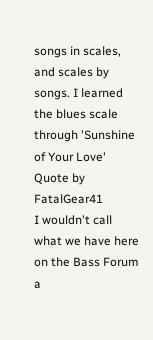songs in scales, and scales by songs. I learned the blues scale through 'Sunshine of Your Love'
Quote by FatalGear41
I wouldn't call what we have here on the Bass Forum a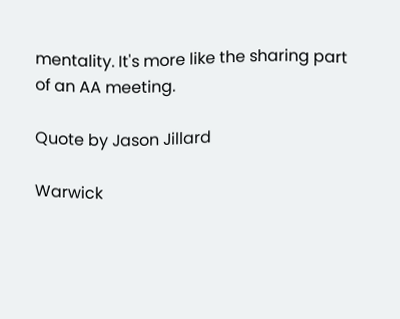mentality. It's more like the sharing part of an AA meeting.

Quote by Jason Jillard

Warwick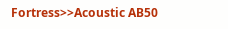Fortress>>Acoustic AB50